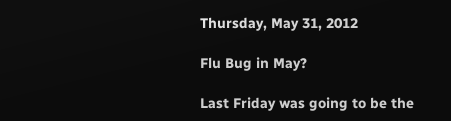Thursday, May 31, 2012

Flu Bug in May?

Last Friday was going to be the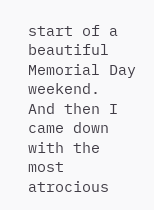start of a beautiful Memorial Day weekend.  And then I came down with the most atrocious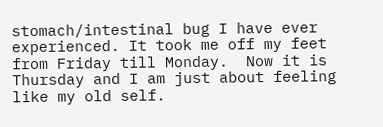stomach/intestinal bug I have ever experienced. It took me off my feet from Friday till Monday.  Now it is Thursday and I am just about feeling like my old self.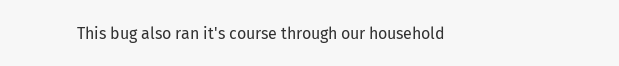This bug also ran it's course through our household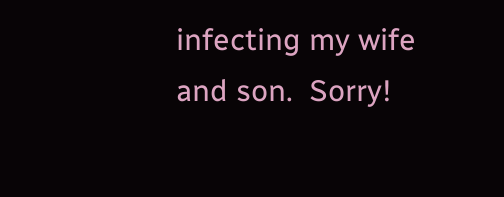infecting my wife and son.  Sorry!